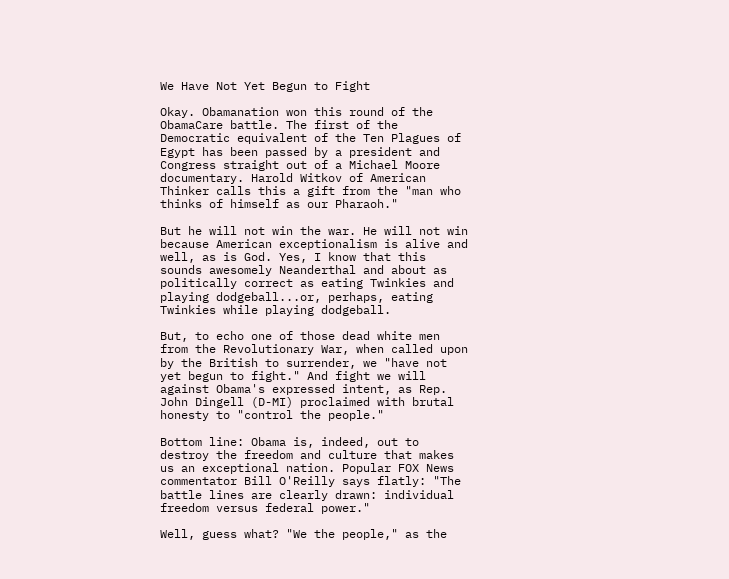We Have Not Yet Begun to Fight

Okay. Obamanation won this round of the ObamaCare battle. The first of the Democratic equivalent of the Ten Plagues of Egypt has been passed by a president and Congress straight out of a Michael Moore documentary. Harold Witkov of American Thinker calls this a gift from the "man who thinks of himself as our Pharaoh."

But he will not win the war. He will not win because American exceptionalism is alive and well, as is God. Yes, I know that this sounds awesomely Neanderthal and about as politically correct as eating Twinkies and playing dodgeball...or, perhaps, eating Twinkies while playing dodgeball.

But, to echo one of those dead white men from the Revolutionary War, when called upon by the British to surrender, we "have not yet begun to fight." And fight we will against Obama's expressed intent, as Rep. John Dingell (D-MI) proclaimed with brutal honesty to "control the people."

Bottom line: Obama is, indeed, out to destroy the freedom and culture that makes us an exceptional nation. Popular FOX News commentator Bill O'Reilly says flatly: "The battle lines are clearly drawn: individual freedom versus federal power."

Well, guess what? "We the people," as the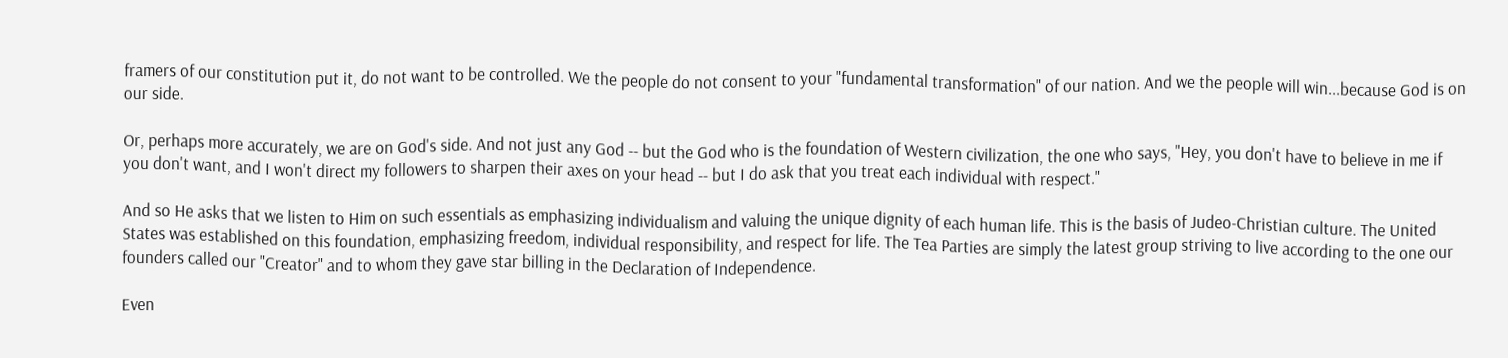framers of our constitution put it, do not want to be controlled. We the people do not consent to your "fundamental transformation" of our nation. And we the people will win...because God is on our side.

Or, perhaps more accurately, we are on God's side. And not just any God -- but the God who is the foundation of Western civilization, the one who says, "Hey, you don't have to believe in me if you don't want, and I won't direct my followers to sharpen their axes on your head -- but I do ask that you treat each individual with respect."

And so He asks that we listen to Him on such essentials as emphasizing individualism and valuing the unique dignity of each human life. This is the basis of Judeo-Christian culture. The United States was established on this foundation, emphasizing freedom, individual responsibility, and respect for life. The Tea Parties are simply the latest group striving to live according to the one our founders called our "Creator" and to whom they gave star billing in the Declaration of Independence.

Even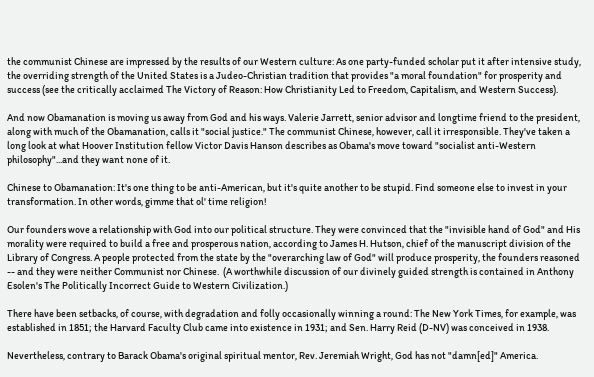the communist Chinese are impressed by the results of our Western culture: As one party-funded scholar put it after intensive study, the overriding strength of the United States is a Judeo-Christian tradition that provides "a moral foundation" for prosperity and success (see the critically acclaimed The Victory of Reason: How Christianity Led to Freedom, Capitalism, and Western Success).

And now Obamanation is moving us away from God and his ways. Valerie Jarrett, senior advisor and longtime friend to the president, along with much of the Obamanation, calls it "social justice." The communist Chinese, however, call it irresponsible. They've taken a long look at what Hoover Institution fellow Victor Davis Hanson describes as Obama's move toward "socialist anti-Western philosophy"...and they want none of it.

Chinese to Obamanation: It's one thing to be anti-American, but it's quite another to be stupid. Find someone else to invest in your transformation. In other words, gimme that ol' time religion!

Our founders wove a relationship with God into our political structure. They were convinced that the "invisible hand of God" and His morality were required to build a free and prosperous nation, according to James H. Hutson, chief of the manuscript division of the Library of Congress. A people protected from the state by the "overarching law of God" will produce prosperity, the founders reasoned -- and they were neither Communist nor Chinese.  (A worthwhile discussion of our divinely guided strength is contained in Anthony Esolen's The Politically Incorrect Guide to Western Civilization.)

There have been setbacks, of course, with degradation and folly occasionally winning a round: The New York Times, for example, was established in 1851; the Harvard Faculty Club came into existence in 1931; and Sen. Harry Reid (D-NV) was conceived in 1938.

Nevertheless, contrary to Barack Obama's original spiritual mentor, Rev. Jeremiah Wright, God has not "damn[ed]" America.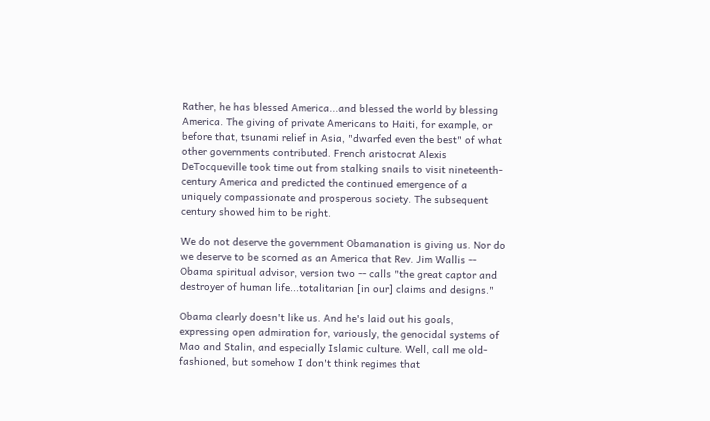Rather, he has blessed America...and blessed the world by blessing America. The giving of private Americans to Haiti, for example, or before that, tsunami relief in Asia, "dwarfed even the best" of what other governments contributed. French aristocrat Alexis DeTocqueville took time out from stalking snails to visit nineteenth-century America and predicted the continued emergence of a uniquely compassionate and prosperous society. The subsequent century showed him to be right.

We do not deserve the government Obamanation is giving us. Nor do we deserve to be scorned as an America that Rev. Jim Wallis -- Obama spiritual advisor, version two -- calls "the great captor and destroyer of human life...totalitarian [in our] claims and designs."

Obama clearly doesn't like us. And he's laid out his goals, expressing open admiration for, variously, the genocidal systems of Mao and Stalin, and especially Islamic culture. Well, call me old-fashioned, but somehow I don't think regimes that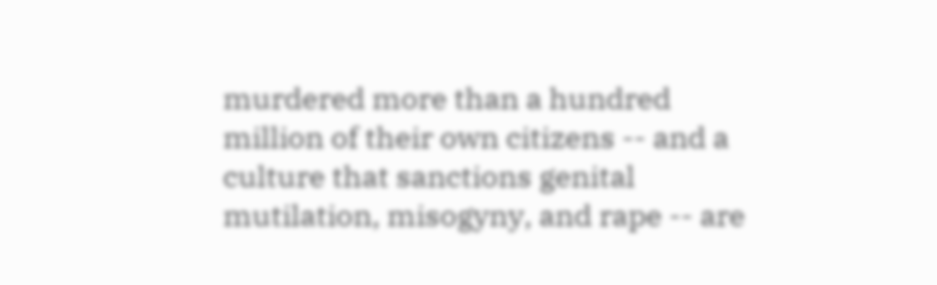murdered more than a hundred million of their own citizens -- and a culture that sanctions genital mutilation, misogyny, and rape -- are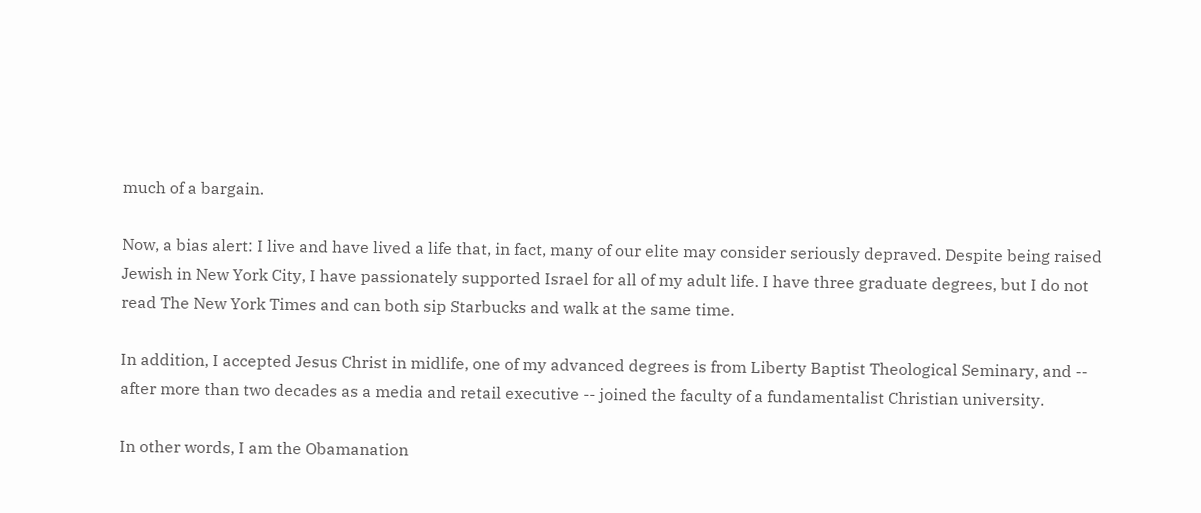much of a bargain.

Now, a bias alert: I live and have lived a life that, in fact, many of our elite may consider seriously depraved. Despite being raised Jewish in New York City, I have passionately supported Israel for all of my adult life. I have three graduate degrees, but I do not read The New York Times and can both sip Starbucks and walk at the same time.

In addition, I accepted Jesus Christ in midlife, one of my advanced degrees is from Liberty Baptist Theological Seminary, and -- after more than two decades as a media and retail executive -- joined the faculty of a fundamentalist Christian university.

In other words, I am the Obamanation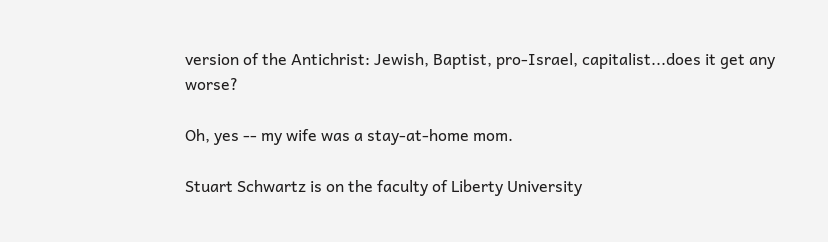version of the Antichrist: Jewish, Baptist, pro-Israel, capitalist...does it get any worse?

Oh, yes -- my wife was a stay-at-home mom.

Stuart Schwartz is on the faculty of Liberty University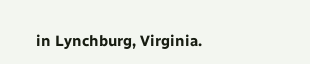in Lynchburg, Virginia.